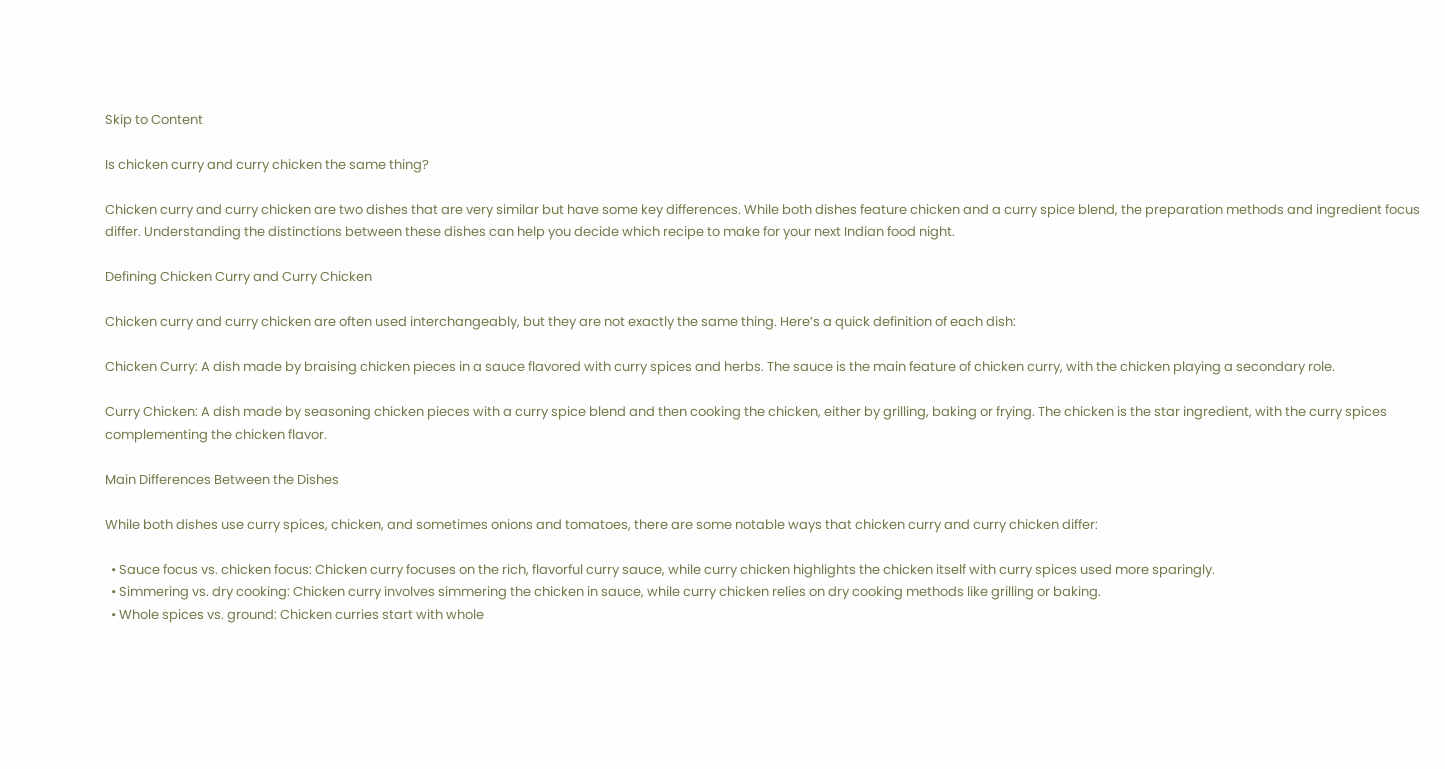Skip to Content

Is chicken curry and curry chicken the same thing?

Chicken curry and curry chicken are two dishes that are very similar but have some key differences. While both dishes feature chicken and a curry spice blend, the preparation methods and ingredient focus differ. Understanding the distinctions between these dishes can help you decide which recipe to make for your next Indian food night.

Defining Chicken Curry and Curry Chicken

Chicken curry and curry chicken are often used interchangeably, but they are not exactly the same thing. Here’s a quick definition of each dish:

Chicken Curry: A dish made by braising chicken pieces in a sauce flavored with curry spices and herbs. The sauce is the main feature of chicken curry, with the chicken playing a secondary role.

Curry Chicken: A dish made by seasoning chicken pieces with a curry spice blend and then cooking the chicken, either by grilling, baking or frying. The chicken is the star ingredient, with the curry spices complementing the chicken flavor.

Main Differences Between the Dishes

While both dishes use curry spices, chicken, and sometimes onions and tomatoes, there are some notable ways that chicken curry and curry chicken differ:

  • Sauce focus vs. chicken focus: Chicken curry focuses on the rich, flavorful curry sauce, while curry chicken highlights the chicken itself with curry spices used more sparingly.
  • Simmering vs. dry cooking: Chicken curry involves simmering the chicken in sauce, while curry chicken relies on dry cooking methods like grilling or baking.
  • Whole spices vs. ground: Chicken curries start with whole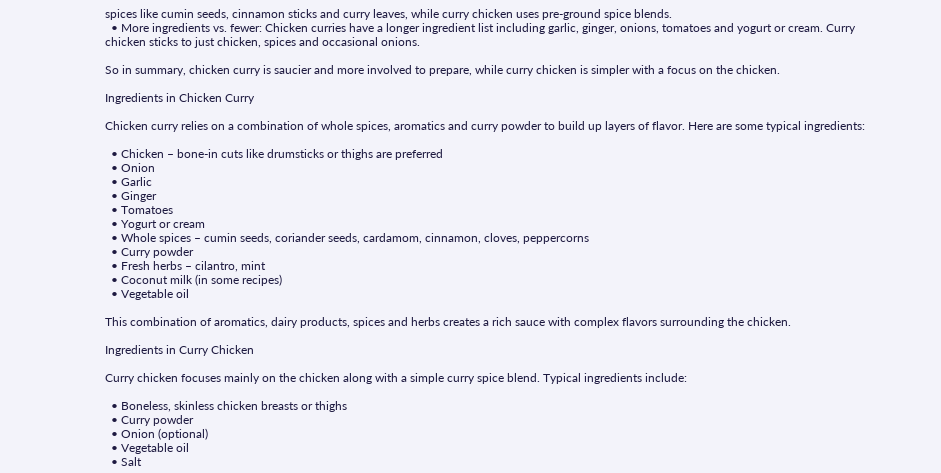spices like cumin seeds, cinnamon sticks and curry leaves, while curry chicken uses pre-ground spice blends.
  • More ingredients vs. fewer: Chicken curries have a longer ingredient list including garlic, ginger, onions, tomatoes and yogurt or cream. Curry chicken sticks to just chicken, spices and occasional onions.

So in summary, chicken curry is saucier and more involved to prepare, while curry chicken is simpler with a focus on the chicken.

Ingredients in Chicken Curry

Chicken curry relies on a combination of whole spices, aromatics and curry powder to build up layers of flavor. Here are some typical ingredients:

  • Chicken – bone-in cuts like drumsticks or thighs are preferred
  • Onion
  • Garlic
  • Ginger
  • Tomatoes
  • Yogurt or cream
  • Whole spices – cumin seeds, coriander seeds, cardamom, cinnamon, cloves, peppercorns
  • Curry powder
  • Fresh herbs – cilantro, mint
  • Coconut milk (in some recipes)
  • Vegetable oil

This combination of aromatics, dairy products, spices and herbs creates a rich sauce with complex flavors surrounding the chicken.

Ingredients in Curry Chicken

Curry chicken focuses mainly on the chicken along with a simple curry spice blend. Typical ingredients include:

  • Boneless, skinless chicken breasts or thighs
  • Curry powder
  • Onion (optional)
  • Vegetable oil
  • Salt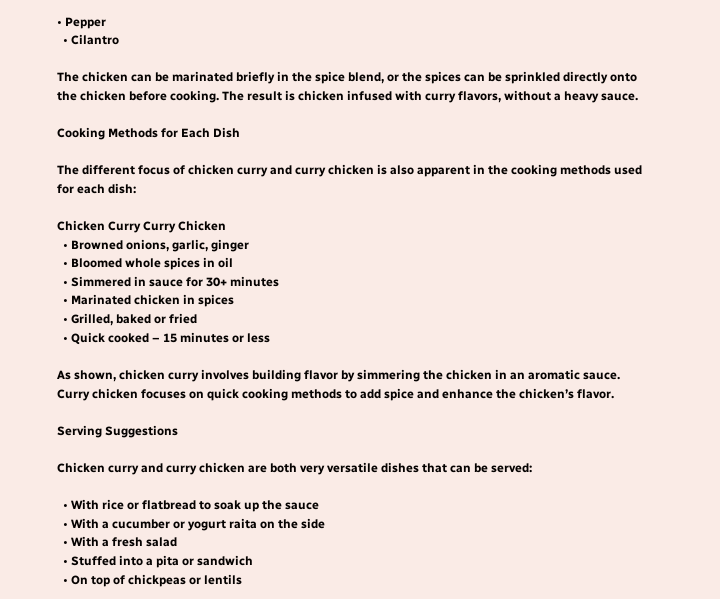• Pepper
  • Cilantro

The chicken can be marinated briefly in the spice blend, or the spices can be sprinkled directly onto the chicken before cooking. The result is chicken infused with curry flavors, without a heavy sauce.

Cooking Methods for Each Dish

The different focus of chicken curry and curry chicken is also apparent in the cooking methods used for each dish:

Chicken Curry Curry Chicken
  • Browned onions, garlic, ginger
  • Bloomed whole spices in oil
  • Simmered in sauce for 30+ minutes
  • Marinated chicken in spices
  • Grilled, baked or fried
  • Quick cooked – 15 minutes or less

As shown, chicken curry involves building flavor by simmering the chicken in an aromatic sauce. Curry chicken focuses on quick cooking methods to add spice and enhance the chicken’s flavor.

Serving Suggestions

Chicken curry and curry chicken are both very versatile dishes that can be served:

  • With rice or flatbread to soak up the sauce
  • With a cucumber or yogurt raita on the side
  • With a fresh salad
  • Stuffed into a pita or sandwich
  • On top of chickpeas or lentils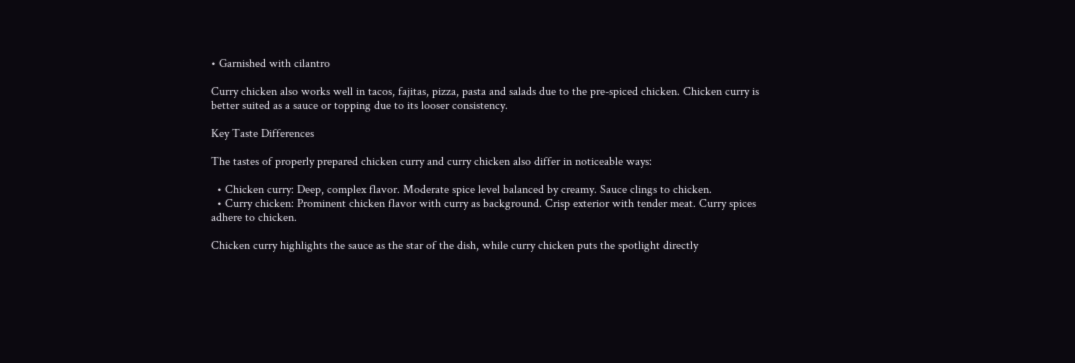• Garnished with cilantro

Curry chicken also works well in tacos, fajitas, pizza, pasta and salads due to the pre-spiced chicken. Chicken curry is better suited as a sauce or topping due to its looser consistency.

Key Taste Differences

The tastes of properly prepared chicken curry and curry chicken also differ in noticeable ways:

  • Chicken curry: Deep, complex flavor. Moderate spice level balanced by creamy. Sauce clings to chicken.
  • Curry chicken: Prominent chicken flavor with curry as background. Crisp exterior with tender meat. Curry spices adhere to chicken.

Chicken curry highlights the sauce as the star of the dish, while curry chicken puts the spotlight directly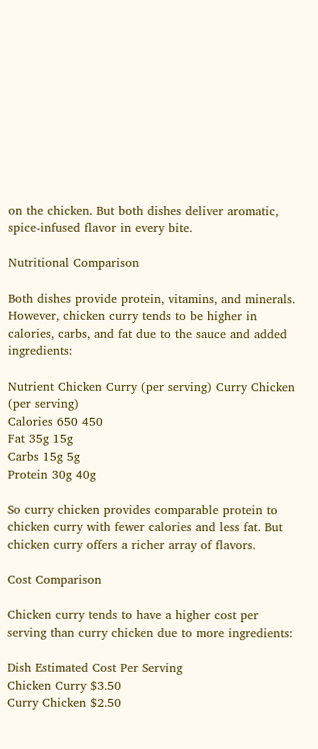on the chicken. But both dishes deliver aromatic, spice-infused flavor in every bite.

Nutritional Comparison

Both dishes provide protein, vitamins, and minerals. However, chicken curry tends to be higher in calories, carbs, and fat due to the sauce and added ingredients:

Nutrient Chicken Curry (per serving) Curry Chicken (per serving)
Calories 650 450
Fat 35g 15g
Carbs 15g 5g
Protein 30g 40g

So curry chicken provides comparable protein to chicken curry with fewer calories and less fat. But chicken curry offers a richer array of flavors.

Cost Comparison

Chicken curry tends to have a higher cost per serving than curry chicken due to more ingredients:

Dish Estimated Cost Per Serving
Chicken Curry $3.50
Curry Chicken $2.50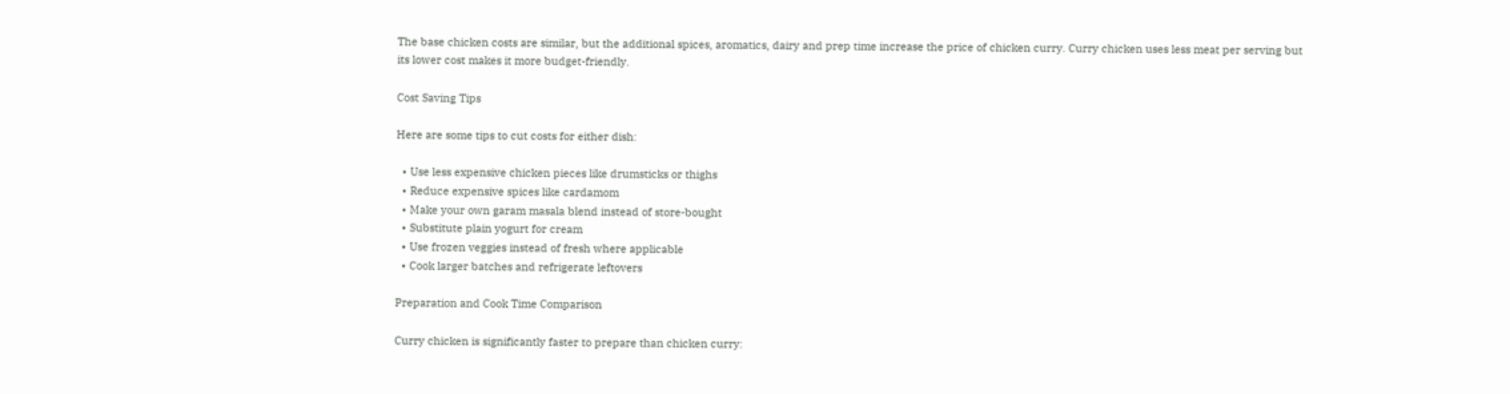The base chicken costs are similar, but the additional spices, aromatics, dairy and prep time increase the price of chicken curry. Curry chicken uses less meat per serving but its lower cost makes it more budget-friendly.

Cost Saving Tips

Here are some tips to cut costs for either dish:

  • Use less expensive chicken pieces like drumsticks or thighs
  • Reduce expensive spices like cardamom
  • Make your own garam masala blend instead of store-bought
  • Substitute plain yogurt for cream
  • Use frozen veggies instead of fresh where applicable
  • Cook larger batches and refrigerate leftovers

Preparation and Cook Time Comparison

Curry chicken is significantly faster to prepare than chicken curry: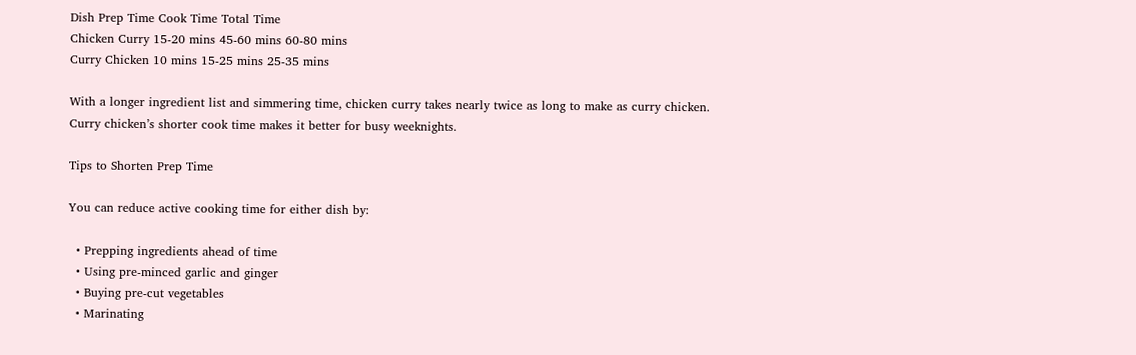Dish Prep Time Cook Time Total Time
Chicken Curry 15-20 mins 45-60 mins 60-80 mins
Curry Chicken 10 mins 15-25 mins 25-35 mins

With a longer ingredient list and simmering time, chicken curry takes nearly twice as long to make as curry chicken. Curry chicken’s shorter cook time makes it better for busy weeknights.

Tips to Shorten Prep Time

You can reduce active cooking time for either dish by:

  • Prepping ingredients ahead of time
  • Using pre-minced garlic and ginger
  • Buying pre-cut vegetables
  • Marinating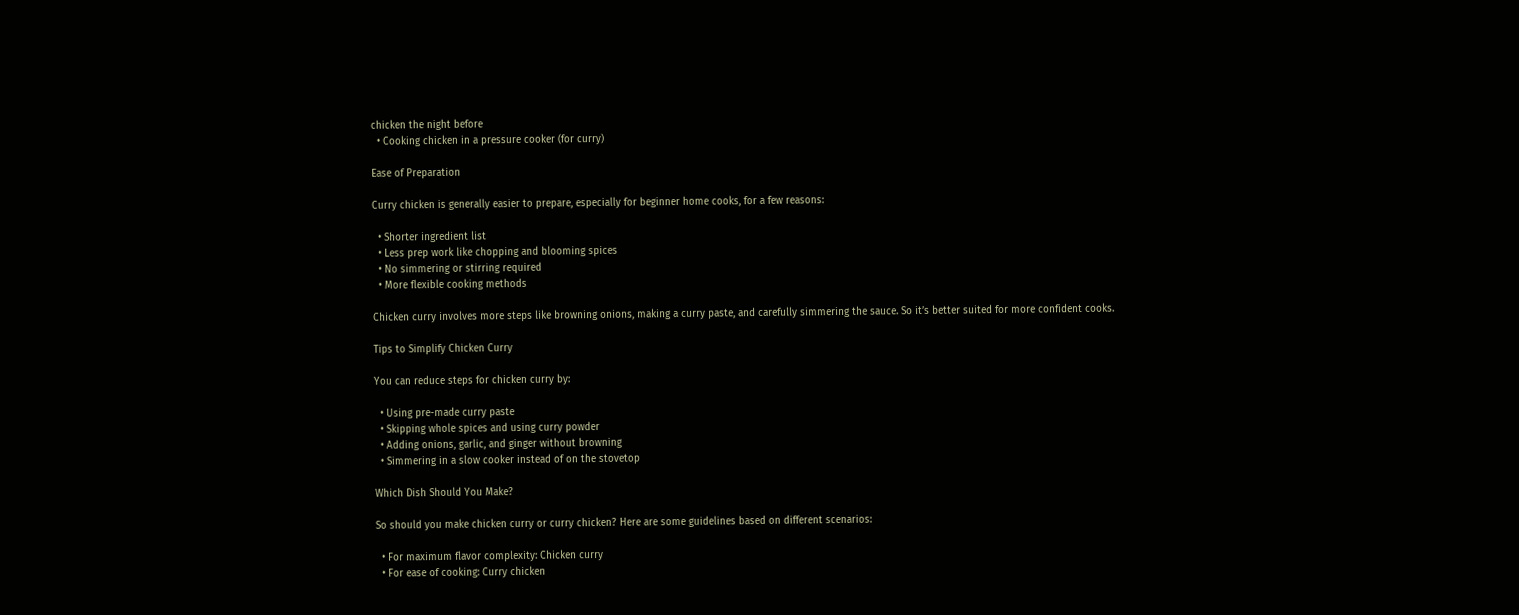chicken the night before
  • Cooking chicken in a pressure cooker (for curry)

Ease of Preparation

Curry chicken is generally easier to prepare, especially for beginner home cooks, for a few reasons:

  • Shorter ingredient list
  • Less prep work like chopping and blooming spices
  • No simmering or stirring required
  • More flexible cooking methods

Chicken curry involves more steps like browning onions, making a curry paste, and carefully simmering the sauce. So it’s better suited for more confident cooks.

Tips to Simplify Chicken Curry

You can reduce steps for chicken curry by:

  • Using pre-made curry paste
  • Skipping whole spices and using curry powder
  • Adding onions, garlic, and ginger without browning
  • Simmering in a slow cooker instead of on the stovetop

Which Dish Should You Make?

So should you make chicken curry or curry chicken? Here are some guidelines based on different scenarios:

  • For maximum flavor complexity: Chicken curry
  • For ease of cooking: Curry chicken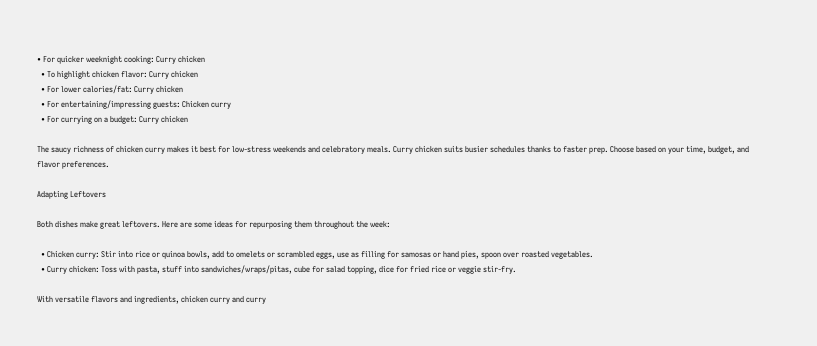• For quicker weeknight cooking: Curry chicken
  • To highlight chicken flavor: Curry chicken
  • For lower calories/fat: Curry chicken
  • For entertaining/impressing guests: Chicken curry
  • For currying on a budget: Curry chicken

The saucy richness of chicken curry makes it best for low-stress weekends and celebratory meals. Curry chicken suits busier schedules thanks to faster prep. Choose based on your time, budget, and flavor preferences.

Adapting Leftovers

Both dishes make great leftovers. Here are some ideas for repurposing them throughout the week:

  • Chicken curry: Stir into rice or quinoa bowls, add to omelets or scrambled eggs, use as filling for samosas or hand pies, spoon over roasted vegetables.
  • Curry chicken: Toss with pasta, stuff into sandwiches/wraps/pitas, cube for salad topping, dice for fried rice or veggie stir-fry.

With versatile flavors and ingredients, chicken curry and curry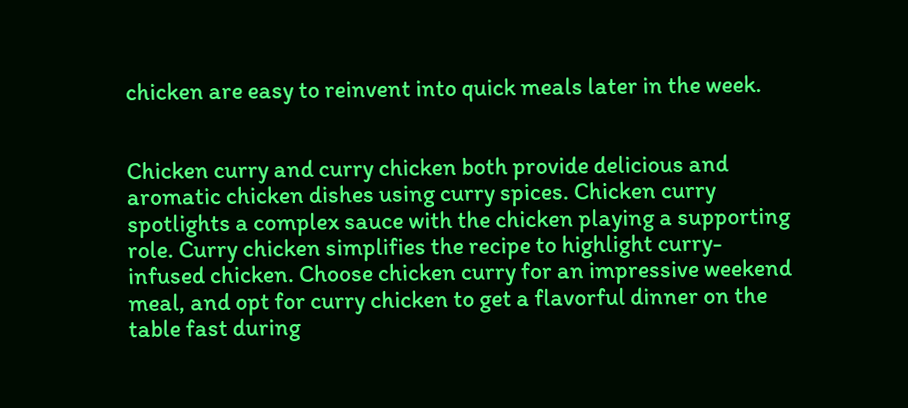chicken are easy to reinvent into quick meals later in the week.


Chicken curry and curry chicken both provide delicious and aromatic chicken dishes using curry spices. Chicken curry spotlights a complex sauce with the chicken playing a supporting role. Curry chicken simplifies the recipe to highlight curry-infused chicken. Choose chicken curry for an impressive weekend meal, and opt for curry chicken to get a flavorful dinner on the table fast during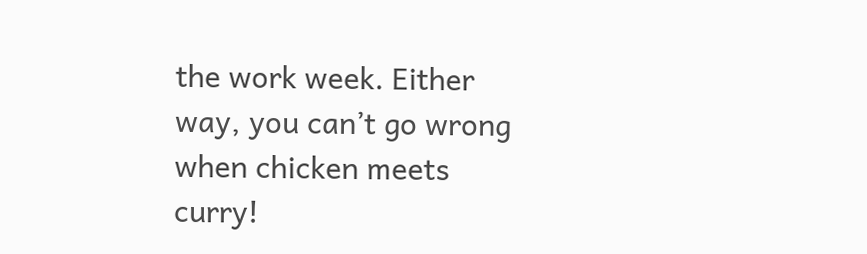the work week. Either way, you can’t go wrong when chicken meets curry!